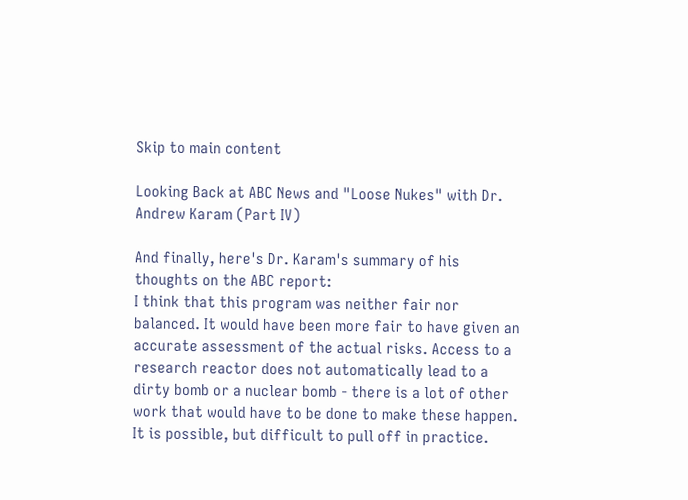Skip to main content

Looking Back at ABC News and "Loose Nukes" with Dr. Andrew Karam (Part IV)

And finally, here's Dr. Karam's summary of his thoughts on the ABC report:
I think that this program was neither fair nor balanced. It would have been more fair to have given an accurate assessment of the actual risks. Access to a research reactor does not automatically lead to a dirty bomb or a nuclear bomb - there is a lot of other work that would have to be done to make these happen. It is possible, but difficult to pull off in practice.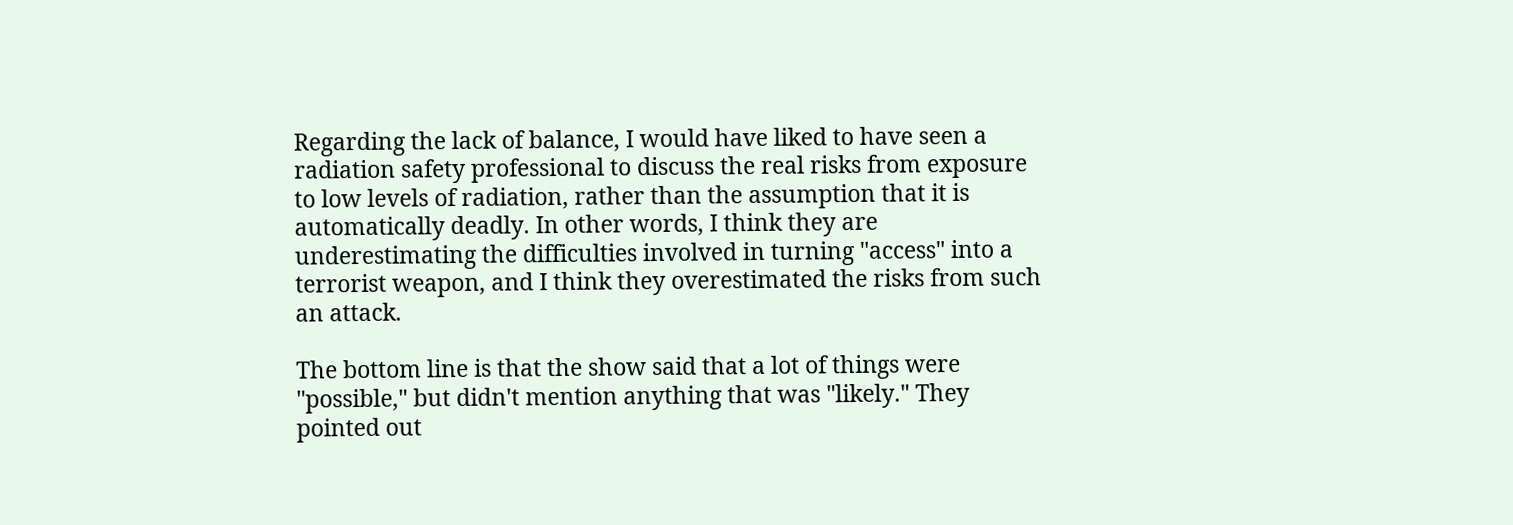Regarding the lack of balance, I would have liked to have seen a radiation safety professional to discuss the real risks from exposure to low levels of radiation, rather than the assumption that it is automatically deadly. In other words, I think they are underestimating the difficulties involved in turning "access" into a terrorist weapon, and I think they overestimated the risks from such an attack.

The bottom line is that the show said that a lot of things were "possible," but didn't mention anything that was "likely." They pointed out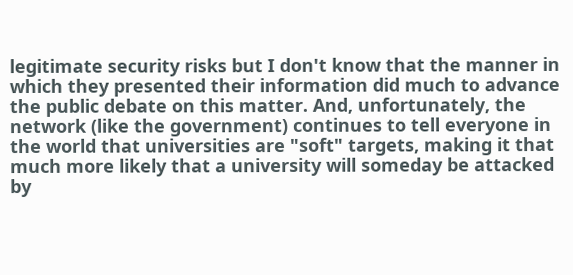legitimate security risks but I don't know that the manner in which they presented their information did much to advance the public debate on this matter. And, unfortunately, the network (like the government) continues to tell everyone in the world that universities are "soft" targets, making it that much more likely that a university will someday be attacked by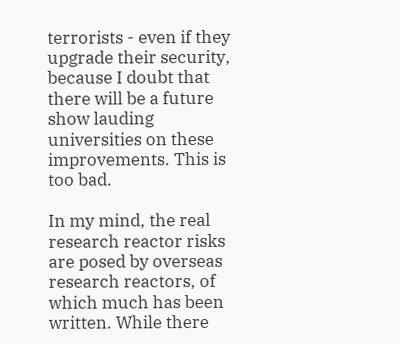terrorists - even if they upgrade their security, because I doubt that there will be a future show lauding universities on these improvements. This is too bad.

In my mind, the real research reactor risks are posed by overseas research reactors, of which much has been written. While there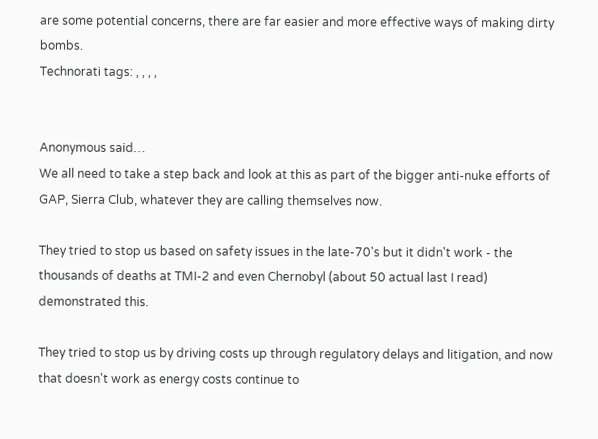are some potential concerns, there are far easier and more effective ways of making dirty bombs.
Technorati tags: , , , ,


Anonymous said…
We all need to take a step back and look at this as part of the bigger anti-nuke efforts of GAP, Sierra Club, whatever they are calling themselves now.

They tried to stop us based on safety issues in the late-70's but it didn't work - the thousands of deaths at TMI-2 and even Chernobyl (about 50 actual last I read) demonstrated this.

They tried to stop us by driving costs up through regulatory delays and litigation, and now that doesn't work as energy costs continue to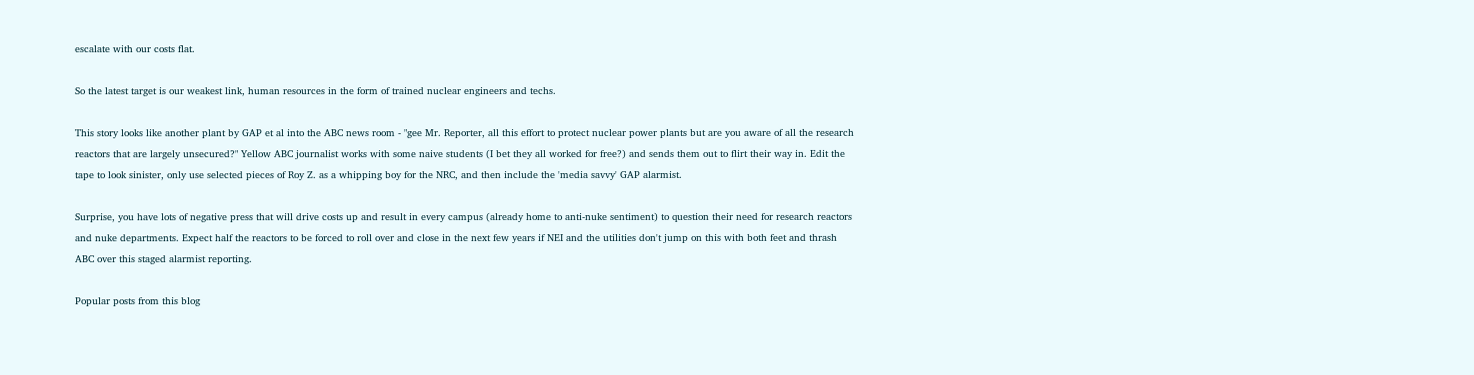escalate with our costs flat.

So the latest target is our weakest link, human resources in the form of trained nuclear engineers and techs.

This story looks like another plant by GAP et al into the ABC news room - "gee Mr. Reporter, all this effort to protect nuclear power plants but are you aware of all the research reactors that are largely unsecured?" Yellow ABC journalist works with some naive students (I bet they all worked for free?) and sends them out to flirt their way in. Edit the tape to look sinister, only use selected pieces of Roy Z. as a whipping boy for the NRC, and then include the 'media savvy' GAP alarmist.

Surprise, you have lots of negative press that will drive costs up and result in every campus (already home to anti-nuke sentiment) to question their need for research reactors and nuke departments. Expect half the reactors to be forced to roll over and close in the next few years if NEI and the utilities don't jump on this with both feet and thrash ABC over this staged alarmist reporting.

Popular posts from this blog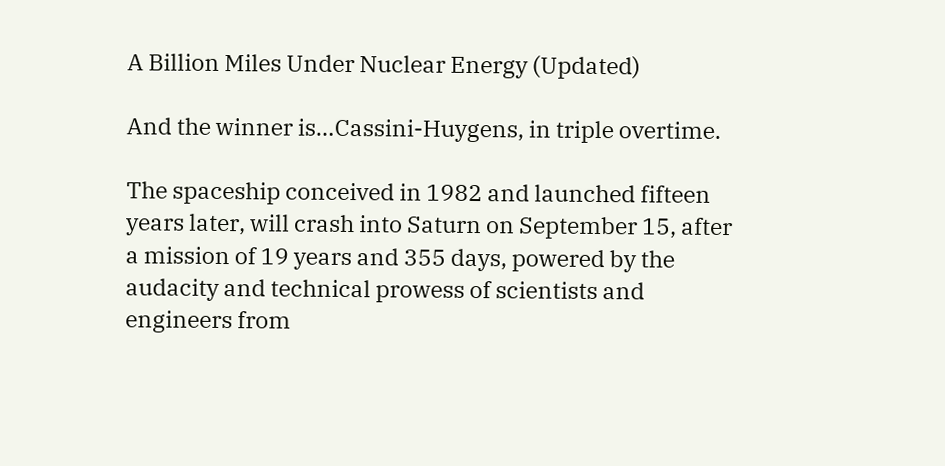A Billion Miles Under Nuclear Energy (Updated)

And the winner is…Cassini-Huygens, in triple overtime.

The spaceship conceived in 1982 and launched fifteen years later, will crash into Saturn on September 15, after a mission of 19 years and 355 days, powered by the audacity and technical prowess of scientists and engineers from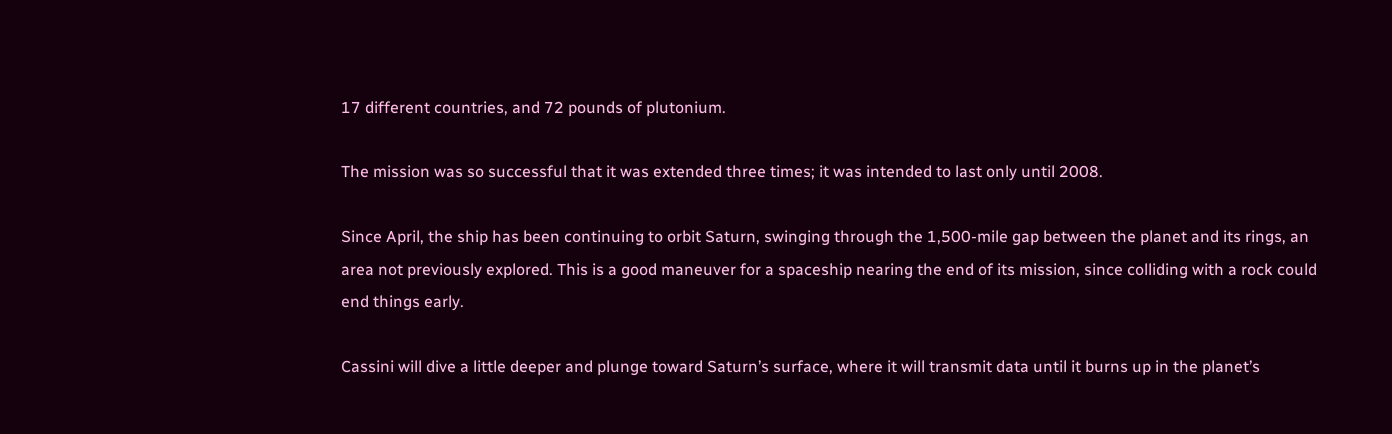17 different countries, and 72 pounds of plutonium.

The mission was so successful that it was extended three times; it was intended to last only until 2008.

Since April, the ship has been continuing to orbit Saturn, swinging through the 1,500-mile gap between the planet and its rings, an area not previously explored. This is a good maneuver for a spaceship nearing the end of its mission, since colliding with a rock could end things early.

Cassini will dive a little deeper and plunge toward Saturn’s surface, where it will transmit data until it burns up in the planet’s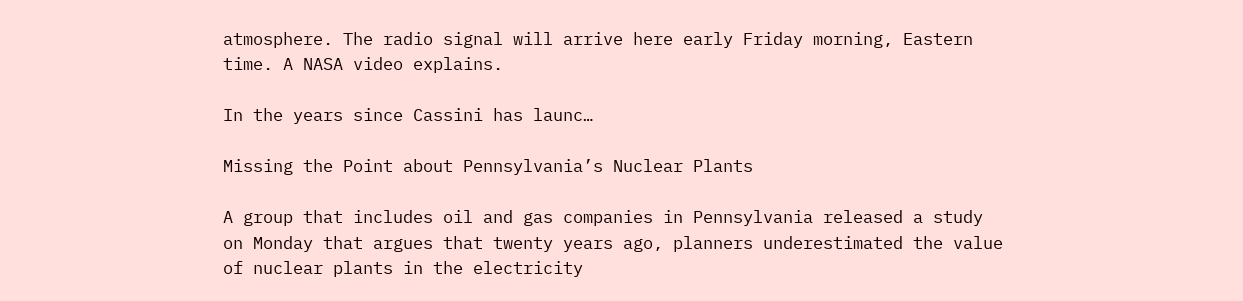atmosphere. The radio signal will arrive here early Friday morning, Eastern time. A NASA video explains.

In the years since Cassini has launc…

Missing the Point about Pennsylvania’s Nuclear Plants

A group that includes oil and gas companies in Pennsylvania released a study on Monday that argues that twenty years ago, planners underestimated the value of nuclear plants in the electricity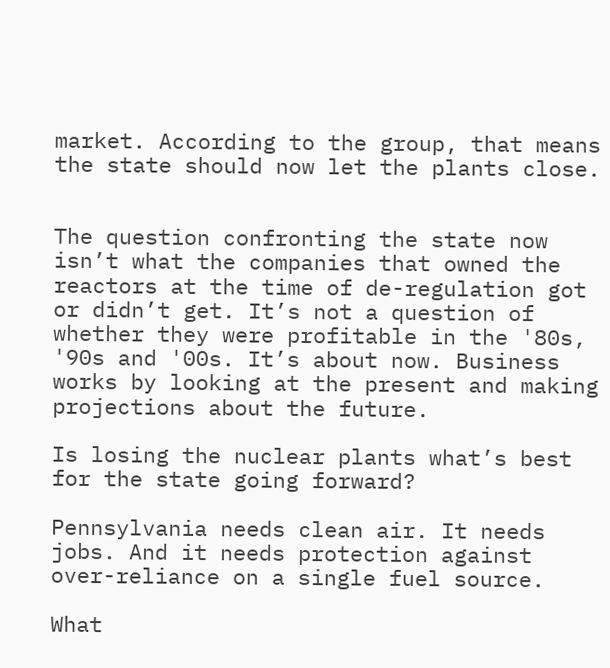market. According to the group, that means the state should now let the plants close.


The question confronting the state now isn’t what the companies that owned the reactors at the time of de-regulation got or didn’t get. It’s not a question of whether they were profitable in the '80s, '90s and '00s. It’s about now. Business works by looking at the present and making projections about the future.

Is losing the nuclear plants what’s best for the state going forward?

Pennsylvania needs clean air. It needs jobs. And it needs protection against over-reliance on a single fuel source.

What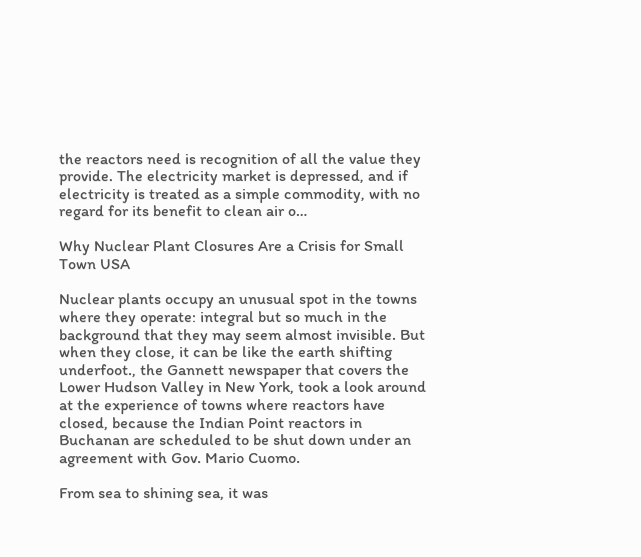the reactors need is recognition of all the value they provide. The electricity market is depressed, and if electricity is treated as a simple commodity, with no regard for its benefit to clean air o…

Why Nuclear Plant Closures Are a Crisis for Small Town USA

Nuclear plants occupy an unusual spot in the towns where they operate: integral but so much in the background that they may seem almost invisible. But when they close, it can be like the earth shifting underfoot., the Gannett newspaper that covers the Lower Hudson Valley in New York, took a look around at the experience of towns where reactors have closed, because the Indian Point reactors in Buchanan are scheduled to be shut down under an agreement with Gov. Mario Cuomo.

From sea to shining sea, it was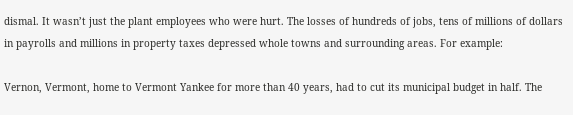dismal. It wasn’t just the plant employees who were hurt. The losses of hundreds of jobs, tens of millions of dollars in payrolls and millions in property taxes depressed whole towns and surrounding areas. For example:

Vernon, Vermont, home to Vermont Yankee for more than 40 years, had to cut its municipal budget in half. The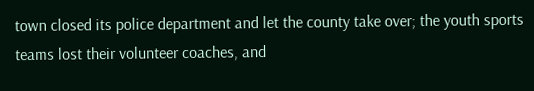town closed its police department and let the county take over; the youth sports teams lost their volunteer coaches, and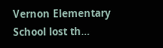Vernon Elementary School lost th…